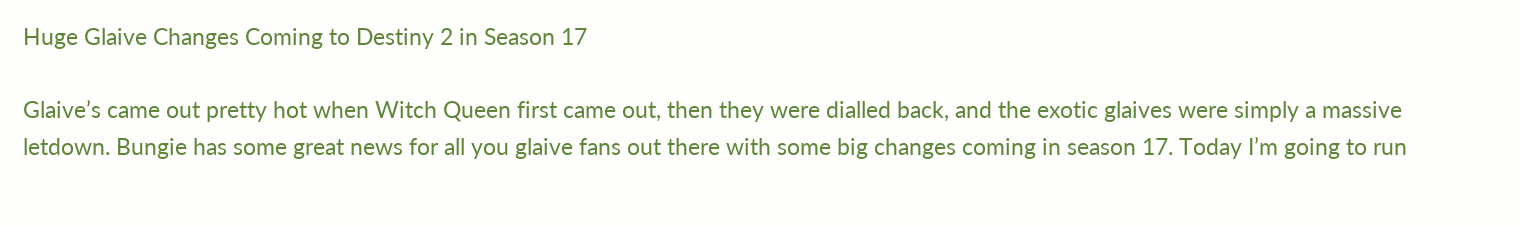Huge Glaive Changes Coming to Destiny 2 in Season 17

Glaive’s came out pretty hot when Witch Queen first came out, then they were dialled back, and the exotic glaives were simply a massive letdown. Bungie has some great news for all you glaive fans out there with some big changes coming in season 17. Today I’m going to run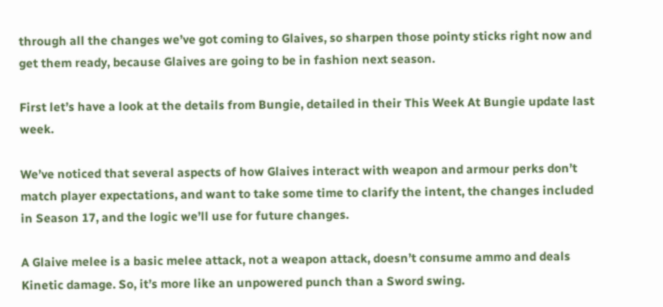through all the changes we’ve got coming to Glaives, so sharpen those pointy sticks right now and get them ready, because Glaives are going to be in fashion next season.

First let’s have a look at the details from Bungie, detailed in their This Week At Bungie update last week.

We’ve noticed that several aspects of how Glaives interact with weapon and armour perks don’t match player expectations, and want to take some time to clarify the intent, the changes included in Season 17, and the logic we’ll use for future changes.

A Glaive melee is a basic melee attack, not a weapon attack, doesn’t consume ammo and deals Kinetic damage. So, it’s more like an unpowered punch than a Sword swing.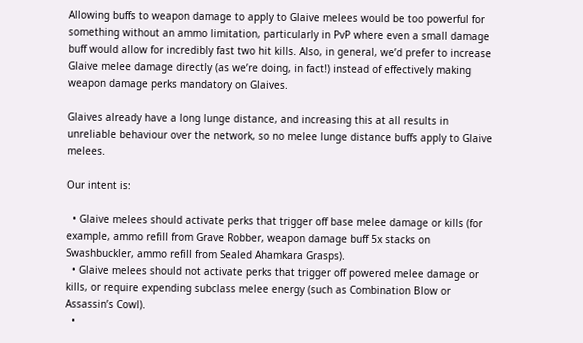Allowing buffs to weapon damage to apply to Glaive melees would be too powerful for something without an ammo limitation, particularly in PvP where even a small damage buff would allow for incredibly fast two hit kills. Also, in general, we’d prefer to increase Glaive melee damage directly (as we’re doing, in fact!) instead of effectively making weapon damage perks mandatory on Glaives.

Glaives already have a long lunge distance, and increasing this at all results in unreliable behaviour over the network, so no melee lunge distance buffs apply to Glaive melees.

Our intent is:

  • Glaive melees should activate perks that trigger off base melee damage or kills (for example, ammo refill from Grave Robber, weapon damage buff 5x stacks on Swashbuckler, ammo refill from Sealed Ahamkara Grasps).
  • Glaive melees should not activate perks that trigger off powered melee damage or kills, or require expending subclass melee energy (such as Combination Blow or Assassin’s Cowl).
  •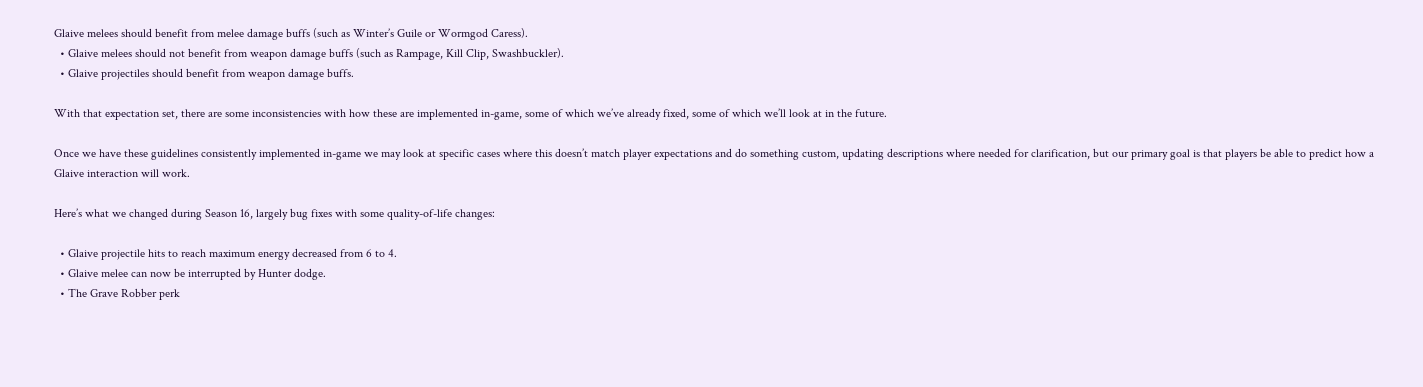Glaive melees should benefit from melee damage buffs (such as Winter’s Guile or Wormgod Caress).
  • Glaive melees should not benefit from weapon damage buffs (such as Rampage, Kill Clip, Swashbuckler).
  • Glaive projectiles should benefit from weapon damage buffs.

With that expectation set, there are some inconsistencies with how these are implemented in-game, some of which we’ve already fixed, some of which we’ll look at in the future.

Once we have these guidelines consistently implemented in-game we may look at specific cases where this doesn’t match player expectations and do something custom, updating descriptions where needed for clarification, but our primary goal is that players be able to predict how a Glaive interaction will work.

Here’s what we changed during Season 16, largely bug fixes with some quality-of-life changes:

  • Glaive projectile hits to reach maximum energy decreased from 6 to 4.
  • Glaive melee can now be interrupted by Hunter dodge.
  • The Grave Robber perk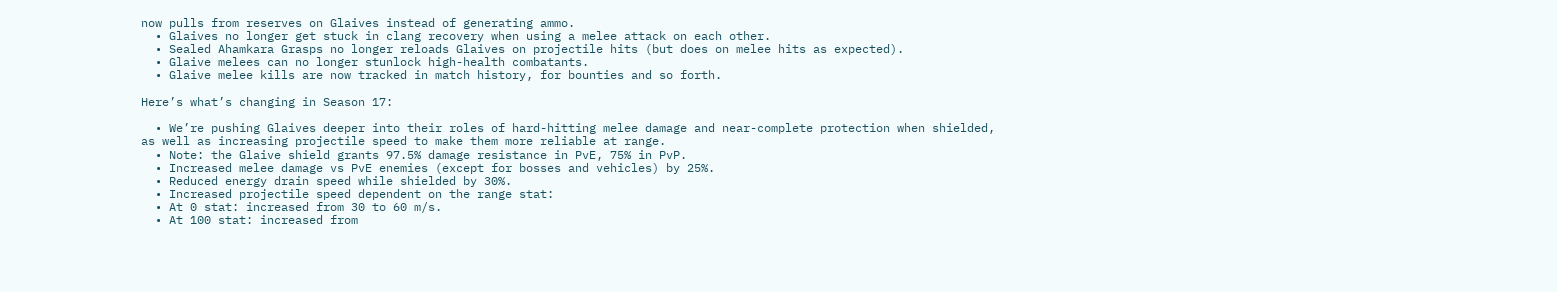now pulls from reserves on Glaives instead of generating ammo.
  • Glaives no longer get stuck in clang recovery when using a melee attack on each other.
  • Sealed Ahamkara Grasps no longer reloads Glaives on projectile hits (but does on melee hits as expected).
  • Glaive melees can no longer stunlock high-health combatants.
  • Glaive melee kills are now tracked in match history, for bounties and so forth.

Here’s what’s changing in Season 17:

  • We’re pushing Glaives deeper into their roles of hard-hitting melee damage and near-complete protection when shielded, as well as increasing projectile speed to make them more reliable at range.
  • Note: the Glaive shield grants 97.5% damage resistance in PvE, 75% in PvP.
  • Increased melee damage vs PvE enemies (except for bosses and vehicles) by 25%.
  • Reduced energy drain speed while shielded by 30%.
  • Increased projectile speed dependent on the range stat:
  • At 0 stat: increased from 30 to 60 m/s.
  • At 100 stat: increased from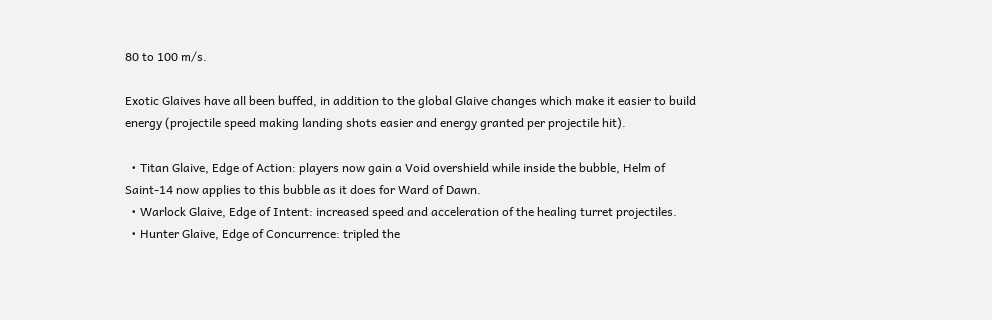80 to 100 m/s.

Exotic Glaives have all been buffed, in addition to the global Glaive changes which make it easier to build energy (projectile speed making landing shots easier and energy granted per projectile hit).

  • Titan Glaive, Edge of Action: players now gain a Void overshield while inside the bubble, Helm of Saint-14 now applies to this bubble as it does for Ward of Dawn.
  • Warlock Glaive, Edge of Intent: increased speed and acceleration of the healing turret projectiles.
  • Hunter Glaive, Edge of Concurrence: tripled the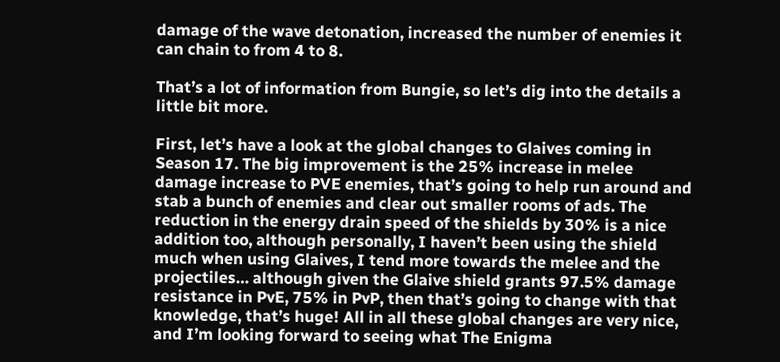damage of the wave detonation, increased the number of enemies it can chain to from 4 to 8.

That’s a lot of information from Bungie, so let’s dig into the details a little bit more.

First, let’s have a look at the global changes to Glaives coming in Season 17. The big improvement is the 25% increase in melee damage increase to PVE enemies, that’s going to help run around and stab a bunch of enemies and clear out smaller rooms of ads. The reduction in the energy drain speed of the shields by 30% is a nice addition too, although personally, I haven’t been using the shield much when using Glaives, I tend more towards the melee and the projectiles… although given the Glaive shield grants 97.5% damage resistance in PvE, 75% in PvP, then that’s going to change with that knowledge, that’s huge! All in all these global changes are very nice, and I’m looking forward to seeing what The Enigma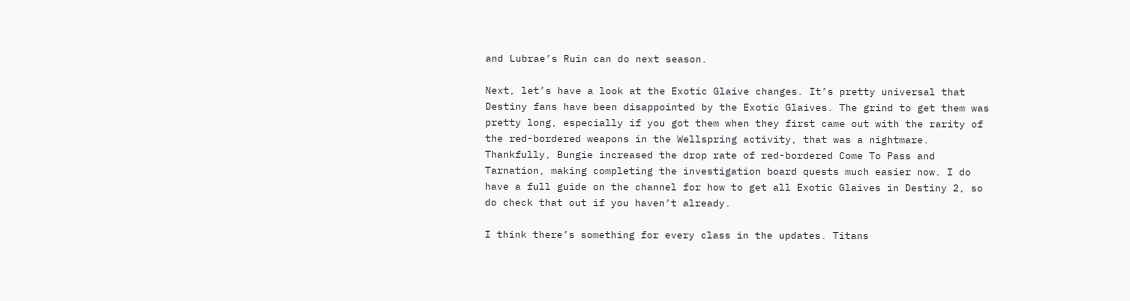and Lubrae’s Ruin can do next season.

Next, let’s have a look at the Exotic Glaive changes. It’s pretty universal that Destiny fans have been disappointed by the Exotic Glaives. The grind to get them was pretty long, especially if you got them when they first came out with the rarity of the red-bordered weapons in the Wellspring activity, that was a nightmare. Thankfully, Bungie increased the drop rate of red-bordered Come To Pass and Tarnation, making completing the investigation board quests much easier now. I do have a full guide on the channel for how to get all Exotic Glaives in Destiny 2, so do check that out if you haven’t already.

I think there’s something for every class in the updates. Titans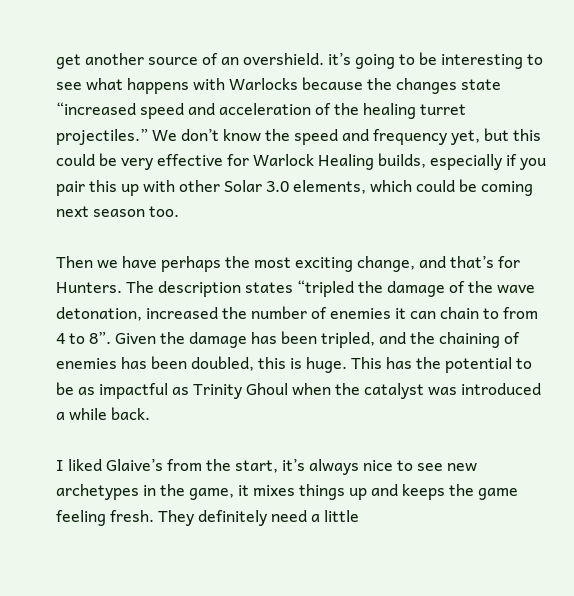get another source of an overshield. it’s going to be interesting to see what happens with Warlocks because the changes state “increased speed and acceleration of the healing turret projectiles.” We don’t know the speed and frequency yet, but this could be very effective for Warlock Healing builds, especially if you pair this up with other Solar 3.0 elements, which could be coming next season too.

Then we have perhaps the most exciting change, and that’s for Hunters. The description states “tripled the damage of the wave detonation, increased the number of enemies it can chain to from 4 to 8”. Given the damage has been tripled, and the chaining of enemies has been doubled, this is huge. This has the potential to be as impactful as Trinity Ghoul when the catalyst was introduced a while back.

I liked Glaive’s from the start, it’s always nice to see new archetypes in the game, it mixes things up and keeps the game feeling fresh. They definitely need a little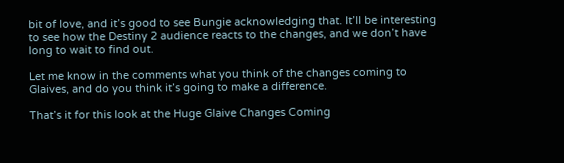bit of love, and it’s good to see Bungie acknowledging that. It’ll be interesting to see how the Destiny 2 audience reacts to the changes, and we don’t have long to wait to find out.

Let me know in the comments what you think of the changes coming to Glaives, and do you think it’s going to make a difference.

That’s it for this look at the Huge Glaive Changes Coming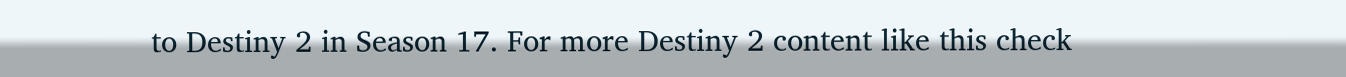to Destiny 2 in Season 17. For more Destiny 2 content like this check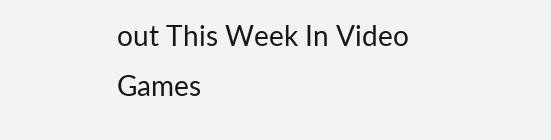out This Week In Video Games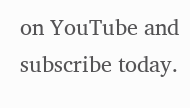on YouTube and subscribe today.